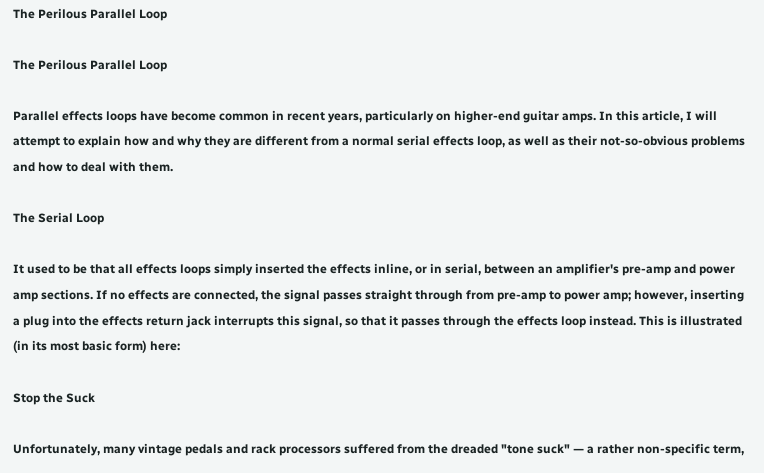The Perilous Parallel Loop

The Perilous Parallel Loop

Parallel effects loops have become common in recent years, particularly on higher-end guitar amps. In this article, I will attempt to explain how and why they are different from a normal serial effects loop, as well as their not-so-obvious problems and how to deal with them.

The Serial Loop

It used to be that all effects loops simply inserted the effects inline, or in serial, between an amplifier's pre-amp and power amp sections. If no effects are connected, the signal passes straight through from pre-amp to power amp; however, inserting a plug into the effects return jack interrupts this signal, so that it passes through the effects loop instead. This is illustrated (in its most basic form) here:

Stop the Suck

Unfortunately, many vintage pedals and rack processors suffered from the dreaded "tone suck" — a rather non-specific term,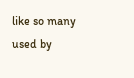like so many used by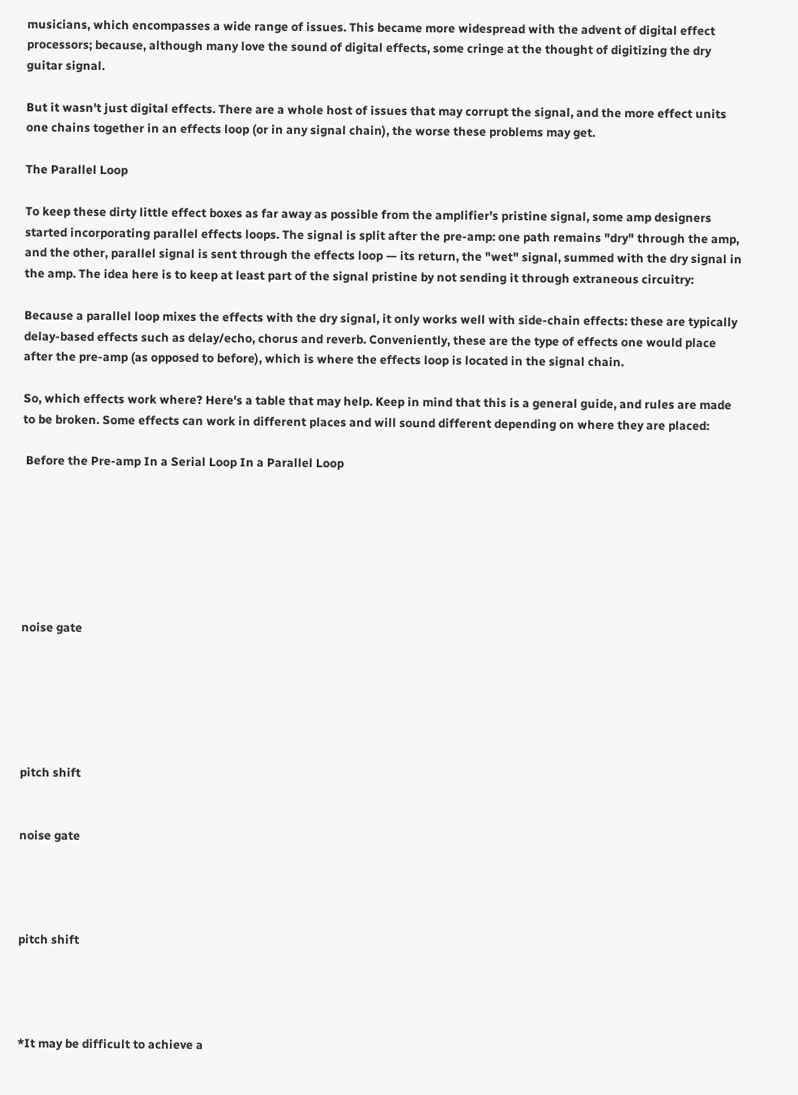musicians, which encompasses a wide range of issues. This became more widespread with the advent of digital effect processors; because, although many love the sound of digital effects, some cringe at the thought of digitizing the dry guitar signal.

But it wasn't just digital effects. There are a whole host of issues that may corrupt the signal, and the more effect units one chains together in an effects loop (or in any signal chain), the worse these problems may get.

The Parallel Loop

To keep these dirty little effect boxes as far away as possible from the amplifier's pristine signal, some amp designers started incorporating parallel effects loops. The signal is split after the pre-amp: one path remains "dry" through the amp, and the other, parallel signal is sent through the effects loop — its return, the "wet" signal, summed with the dry signal in the amp. The idea here is to keep at least part of the signal pristine by not sending it through extraneous circuitry:

Because a parallel loop mixes the effects with the dry signal, it only works well with side-chain effects: these are typically delay-based effects such as delay/echo, chorus and reverb. Conveniently, these are the type of effects one would place after the pre-amp (as opposed to before), which is where the effects loop is located in the signal chain.

So, which effects work where? Here's a table that may help. Keep in mind that this is a general guide, and rules are made to be broken. Some effects can work in different places and will sound different depending on where they are placed:

 Before the Pre-amp In a Serial Loop In a Parallel Loop







noise gate






pitch shift


noise gate




pitch shift




*It may be difficult to achieve a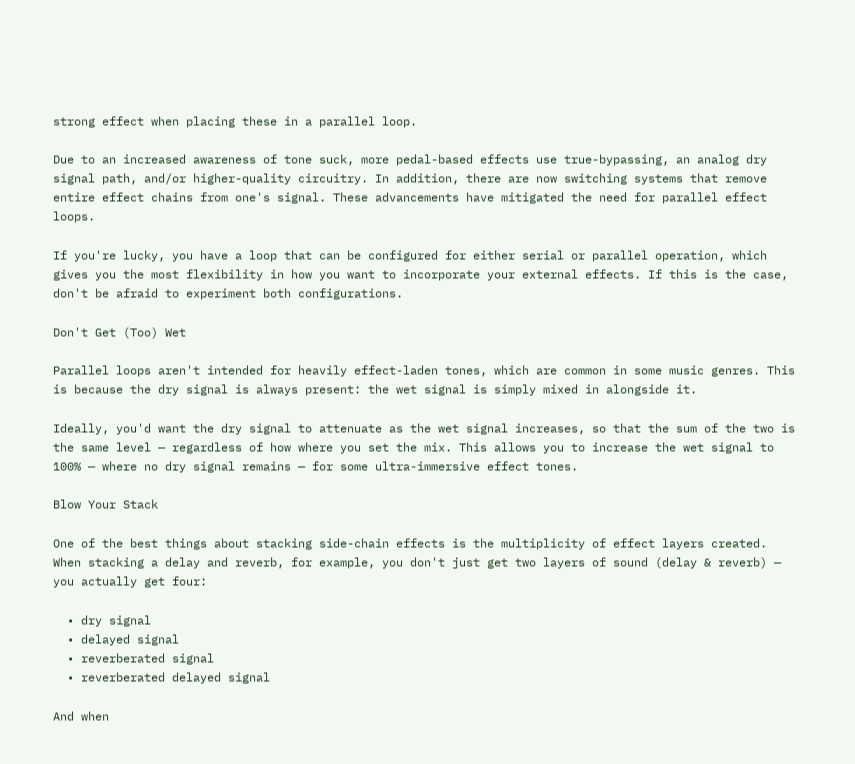strong effect when placing these in a parallel loop.

Due to an increased awareness of tone suck, more pedal-based effects use true-bypassing, an analog dry signal path, and/or higher-quality circuitry. In addition, there are now switching systems that remove entire effect chains from one's signal. These advancements have mitigated the need for parallel effect loops.

If you're lucky, you have a loop that can be configured for either serial or parallel operation, which gives you the most flexibility in how you want to incorporate your external effects. If this is the case, don't be afraid to experiment both configurations.

Don't Get (Too) Wet

Parallel loops aren't intended for heavily effect-laden tones, which are common in some music genres. This is because the dry signal is always present: the wet signal is simply mixed in alongside it.

Ideally, you'd want the dry signal to attenuate as the wet signal increases, so that the sum of the two is the same level — regardless of how where you set the mix. This allows you to increase the wet signal to 100% — where no dry signal remains — for some ultra-immersive effect tones.

Blow Your Stack

One of the best things about stacking side-chain effects is the multiplicity of effect layers created. When stacking a delay and reverb, for example, you don't just get two layers of sound (delay & reverb) — you actually get four:

  • dry signal
  • delayed signal
  • reverberated signal
  • reverberated delayed signal

And when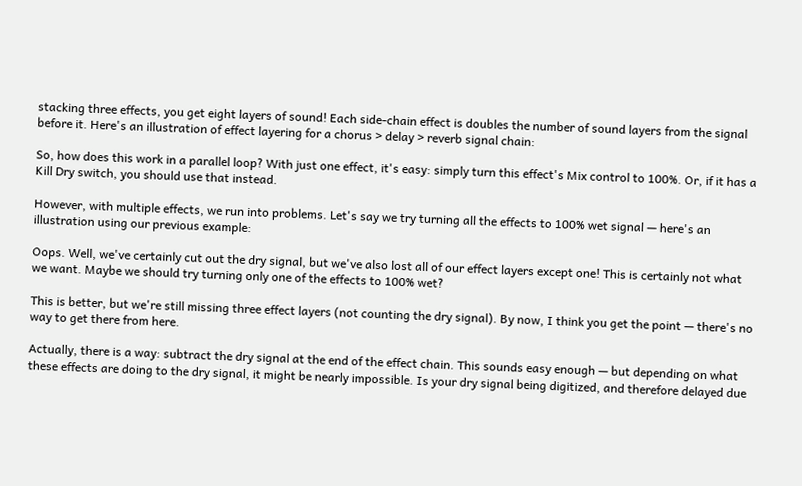stacking three effects, you get eight layers of sound! Each side-chain effect is doubles the number of sound layers from the signal before it. Here's an illustration of effect layering for a chorus > delay > reverb signal chain:

So, how does this work in a parallel loop? With just one effect, it's easy: simply turn this effect's Mix control to 100%. Or, if it has a Kill Dry switch, you should use that instead.

However, with multiple effects, we run into problems. Let's say we try turning all the effects to 100% wet signal — here's an illustration using our previous example:

Oops. Well, we've certainly cut out the dry signal, but we've also lost all of our effect layers except one! This is certainly not what we want. Maybe we should try turning only one of the effects to 100% wet?

This is better, but we're still missing three effect layers (not counting the dry signal). By now, I think you get the point — there's no way to get there from here.

Actually, there is a way: subtract the dry signal at the end of the effect chain. This sounds easy enough — but depending on what these effects are doing to the dry signal, it might be nearly impossible. Is your dry signal being digitized, and therefore delayed due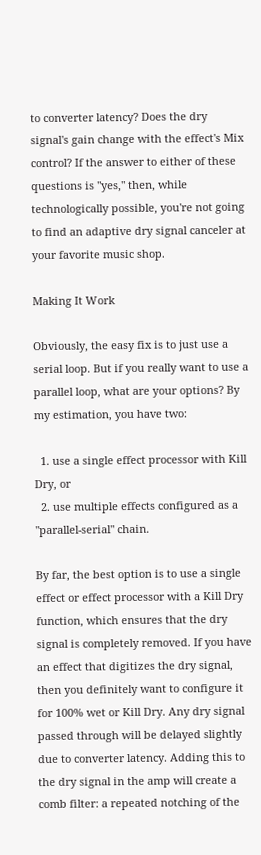to converter latency? Does the dry signal's gain change with the effect's Mix control? If the answer to either of these questions is "yes," then, while technologically possible, you're not going to find an adaptive dry signal canceler at your favorite music shop.

Making It Work

Obviously, the easy fix is to just use a serial loop. But if you really want to use a parallel loop, what are your options? By my estimation, you have two:

  1. use a single effect processor with Kill Dry, or
  2. use multiple effects configured as a "parallel-serial" chain.

By far, the best option is to use a single effect or effect processor with a Kill Dry function, which ensures that the dry signal is completely removed. If you have an effect that digitizes the dry signal, then you definitely want to configure it for 100% wet or Kill Dry. Any dry signal passed through will be delayed slightly due to converter latency. Adding this to the dry signal in the amp will create a comb filter: a repeated notching of the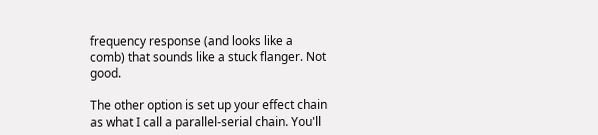frequency response (and looks like a comb) that sounds like a stuck flanger. Not good.

The other option is set up your effect chain as what I call a parallel-serial chain. You'll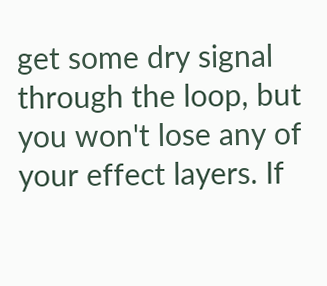get some dry signal through the loop, but you won't lose any of your effect layers. If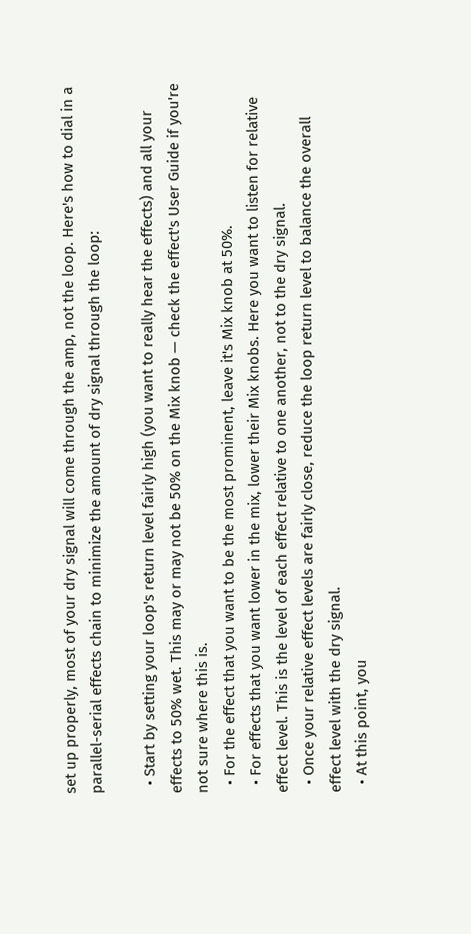set up properly, most of your dry signal will come through the amp, not the loop. Here's how to dial in a parallel-serial effects chain to minimize the amount of dry signal through the loop:

  • Start by setting your loop's return level fairly high (you want to really hear the effects) and all your effects to 50% wet. This may or may not be 50% on the Mix knob — check the effect's User Guide if you're not sure where this is.
  • For the effect that you want to be the most prominent, leave it's Mix knob at 50%.
  • For effects that you want lower in the mix, lower their Mix knobs. Here you want to listen for relative effect level. This is the level of each effect relative to one another, not to the dry signal.
  • Once your relative effect levels are fairly close, reduce the loop return level to balance the overall effect level with the dry signal.
  • At this point, you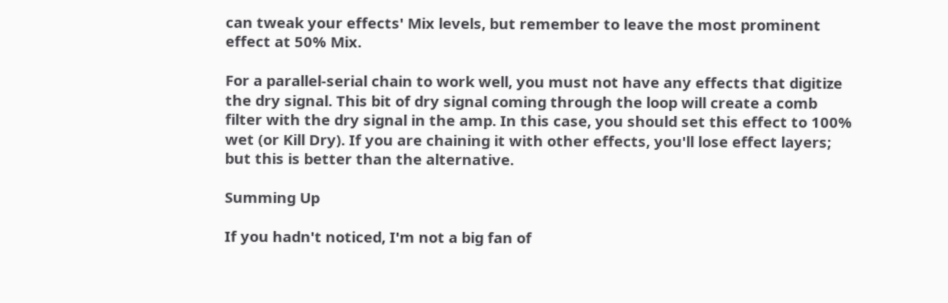can tweak your effects' Mix levels, but remember to leave the most prominent effect at 50% Mix.

For a parallel-serial chain to work well, you must not have any effects that digitize the dry signal. This bit of dry signal coming through the loop will create a comb filter with the dry signal in the amp. In this case, you should set this effect to 100% wet (or Kill Dry). If you are chaining it with other effects, you'll lose effect layers; but this is better than the alternative.

Summing Up

If you hadn't noticed, I'm not a big fan of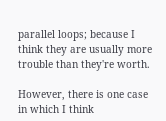parallel loops; because I think they are usually more trouble than they're worth.

However, there is one case in which I think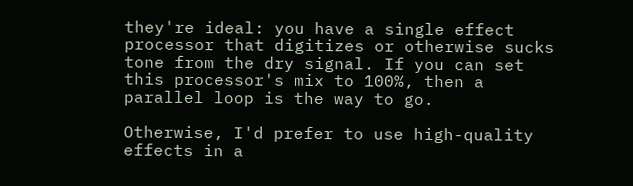they're ideal: you have a single effect processor that digitizes or otherwise sucks tone from the dry signal. If you can set this processor's mix to 100%, then a parallel loop is the way to go.

Otherwise, I'd prefer to use high-quality effects in a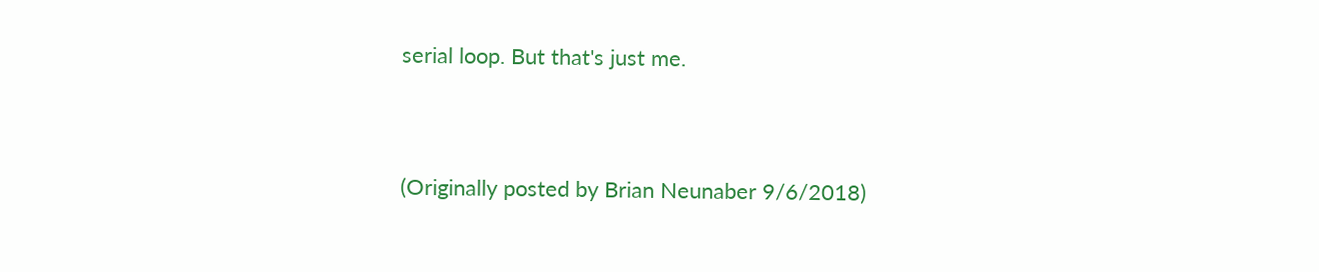serial loop. But that's just me.


(Originally posted by Brian Neunaber 9/6/2018)